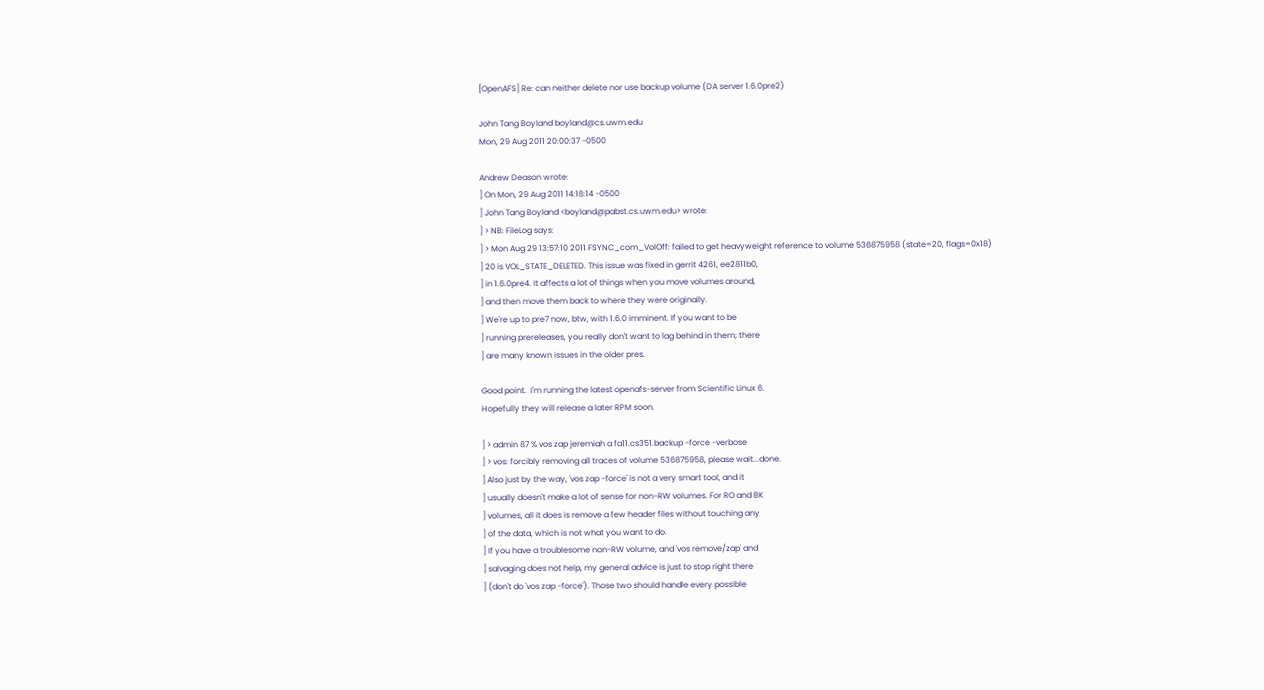[OpenAFS] Re: can neither delete nor use backup volume (DA server 1.6.0pre2)

John Tang Boyland boyland@cs.uwm.edu
Mon, 29 Aug 2011 20:00:37 -0500

Andrew Deason wrote:
] On Mon, 29 Aug 2011 14:18:14 -0500
] John Tang Boyland <boyland@pabst.cs.uwm.edu> wrote:
] > NB: FileLog says:
] > Mon Aug 29 13:57:10 2011 FSYNC_com_VolOff: failed to get heavyweight reference to volume 536875958 (state=20, flags=0x18)
] 20 is VOL_STATE_DELETED. This issue was fixed in gerrit 4261, ee2811b0,
] in 1.6.0pre4. It affects a lot of things when you move volumes around,
] and then move them back to where they were originally.
] We're up to pre7 now, btw, with 1.6.0 imminent. If you want to be
] running prereleases, you really don't want to lag behind in them; there
] are many known issues in the older pres.

Good point.  I'm running the latest openafs-server from Scientific Linux 6.
Hopefully they will release a later RPM soon.

] > admin 87 % vos zap jeremiah a fa11.cs351.backup -force -verbose
] > vos: forcibly removing all traces of volume 536875958, please wait...done.
] Also just by the way, 'vos zap -force' is not a very smart tool, and it
] usually doesn't make a lot of sense for non-RW volumes. For RO and BK
] volumes, all it does is remove a few header files without touching any
] of the data, which is not what you want to do.
] If you have a troublesome non-RW volume, and 'vos remove/zap' and
] salvaging does not help, my general advice is just to stop right there
] (don't do 'vos zap -force'). Those two should handle every possible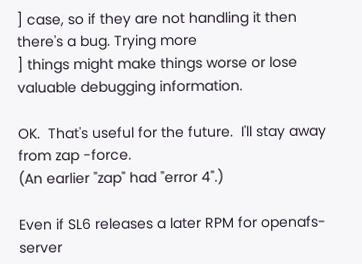] case, so if they are not handling it then there's a bug. Trying more
] things might make things worse or lose valuable debugging information.

OK.  That's useful for the future.  I'll stay away from zap -force.
(An earlier "zap" had "error 4".)

Even if SL6 releases a later RPM for openafs-server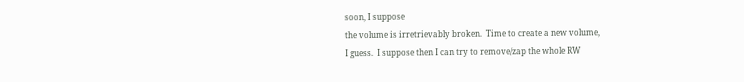soon, I suppose
the volume is irretrievably broken.  Time to create a new volume,
I guess.  I suppose then I can try to remove/zap the whole RW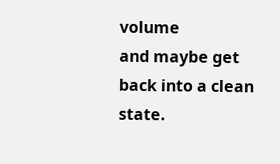volume
and maybe get back into a clean state.